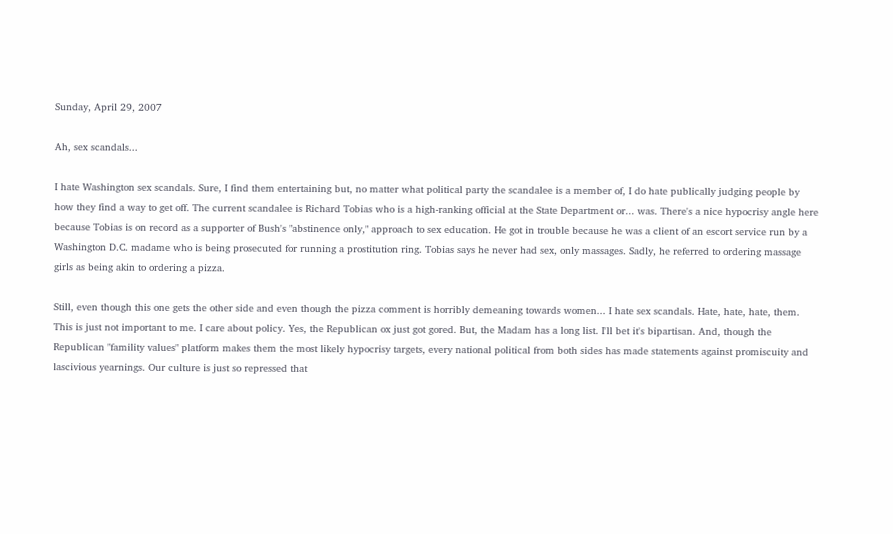Sunday, April 29, 2007

Ah, sex scandals...

I hate Washington sex scandals. Sure, I find them entertaining but, no matter what political party the scandalee is a member of, I do hate publically judging people by how they find a way to get off. The current scandalee is Richard Tobias who is a high-ranking official at the State Department or... was. There's a nice hypocrisy angle here because Tobias is on record as a supporter of Bush's "abstinence only," approach to sex education. He got in trouble because he was a client of an escort service run by a Washington D.C. madame who is being prosecuted for running a prostitution ring. Tobias says he never had sex, only massages. Sadly, he referred to ordering massage girls as being akin to ordering a pizza.

Still, even though this one gets the other side and even though the pizza comment is horribly demeaning towards women... I hate sex scandals. Hate, hate, hate, them. This is just not important to me. I care about policy. Yes, the Republican ox just got gored. But, the Madam has a long list. I'll bet it's bipartisan. And, though the Republican "famility values" platform makes them the most likely hypocrisy targets, every national political from both sides has made statements against promiscuity and lascivious yearnings. Our culture is just so repressed that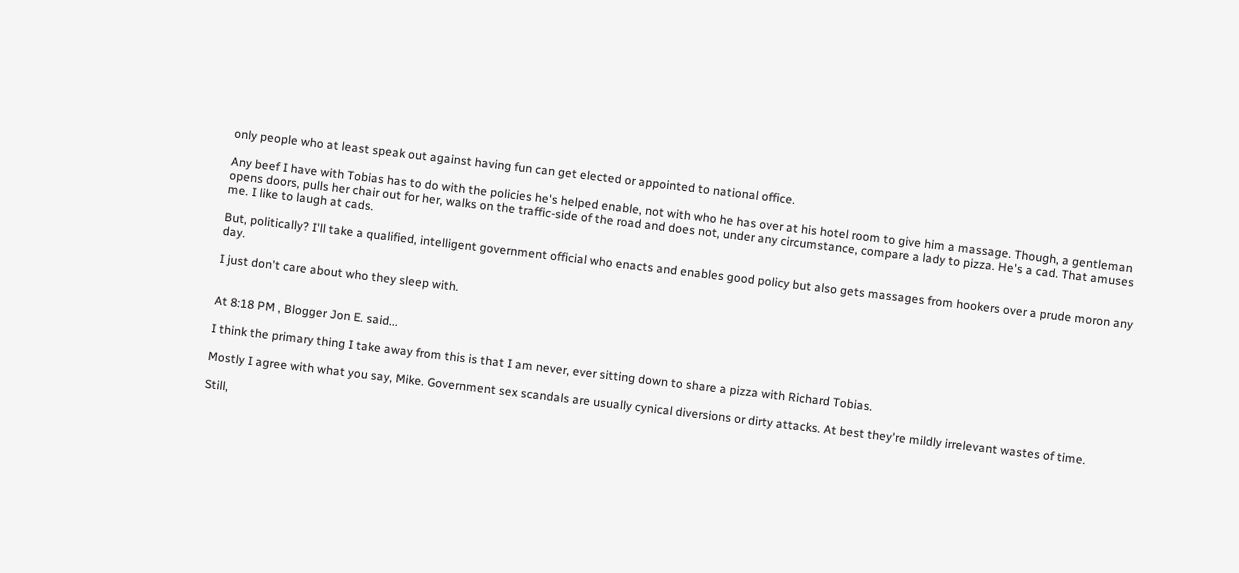only people who at least speak out against having fun can get elected or appointed to national office.

Any beef I have with Tobias has to do with the policies he's helped enable, not with who he has over at his hotel room to give him a massage. Though, a gentleman opens doors, pulls her chair out for her, walks on the traffic-side of the road and does not, under any circumstance, compare a lady to pizza. He's a cad. That amuses me. I like to laugh at cads.

But, politically? I'll take a qualified, intelligent government official who enacts and enables good policy but also gets massages from hookers over a prude moron any day.

I just don't care about who they sleep with.


At 8:18 PM , Blogger Jon E. said...

I think the primary thing I take away from this is that I am never, ever sitting down to share a pizza with Richard Tobias.

Mostly I agree with what you say, Mike. Government sex scandals are usually cynical diversions or dirty attacks. At best they're mildly irrelevant wastes of time.

Still,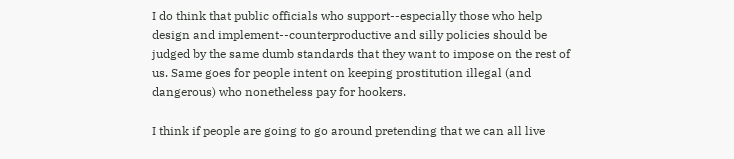I do think that public officials who support--especially those who help design and implement--counterproductive and silly policies should be judged by the same dumb standards that they want to impose on the rest of us. Same goes for people intent on keeping prostitution illegal (and dangerous) who nonetheless pay for hookers.

I think if people are going to go around pretending that we can all live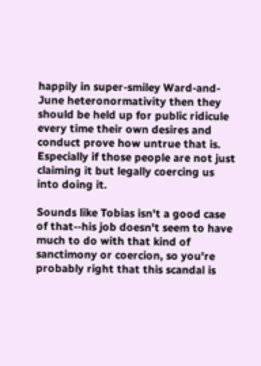happily in super-smiley Ward-and-June heteronormativity then they should be held up for public ridicule every time their own desires and conduct prove how untrue that is. Especially if those people are not just claiming it but legally coercing us into doing it.

Sounds like Tobias isn't a good case of that--his job doesn't seem to have much to do with that kind of sanctimony or coercion, so you're probably right that this scandal is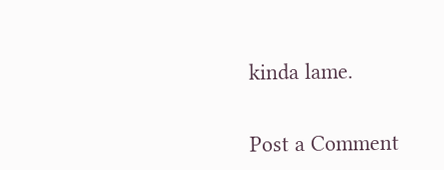kinda lame.


Post a Comment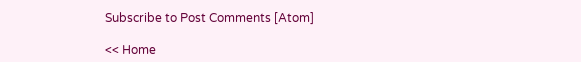Subscribe to Post Comments [Atom]

<< Home